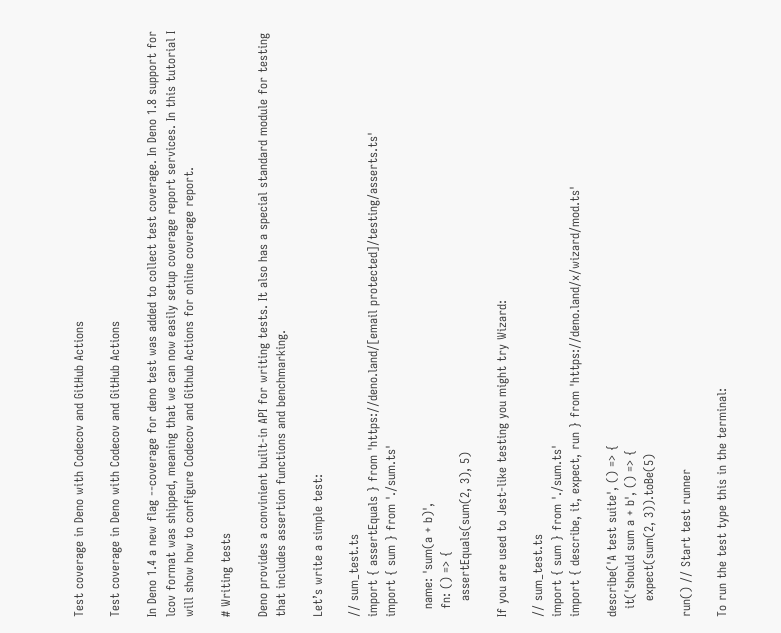Test coverage in Deno with Codecov and GitHub Actions

Test coverage in Deno with Codecov and GitHub Actions

In Deno 1.4 a new flag --coverage for deno test was added to collect test coverage. In Deno 1.8 support for lcov format was shipped, meaning that we can now easily setup coverage report services. In this tutorial I will show how to configure Codecov and Github Actions for online coverage report.

# Writing tests

Deno provides a convinient built-in API for writing tests. It also has a special standard module for testing that includes assertion functions and benchmarking.

Let’s write a simple test:

// sum_test.ts
import { assertEquals } from 'https://deno.land/[email protected]/testing/asserts.ts'
import { sum } from './sum.ts'

  name: 'sum(a + b)',
  fn: () => {
    assertEquals(sum(2, 3), 5)

If you are used to Jest-like testing you might try Wizard:

// sum_test.ts
import { sum } from './sum.ts'
import { describe, it, expect, run } from 'https://deno.land/x/wizard/mod.ts'

describe('A test suite', () => {
  it('should sum a + b', () => {
    expect(sum(2, 3)).toBe(5)

run() // Start test runner

To run the test type this in the terminal: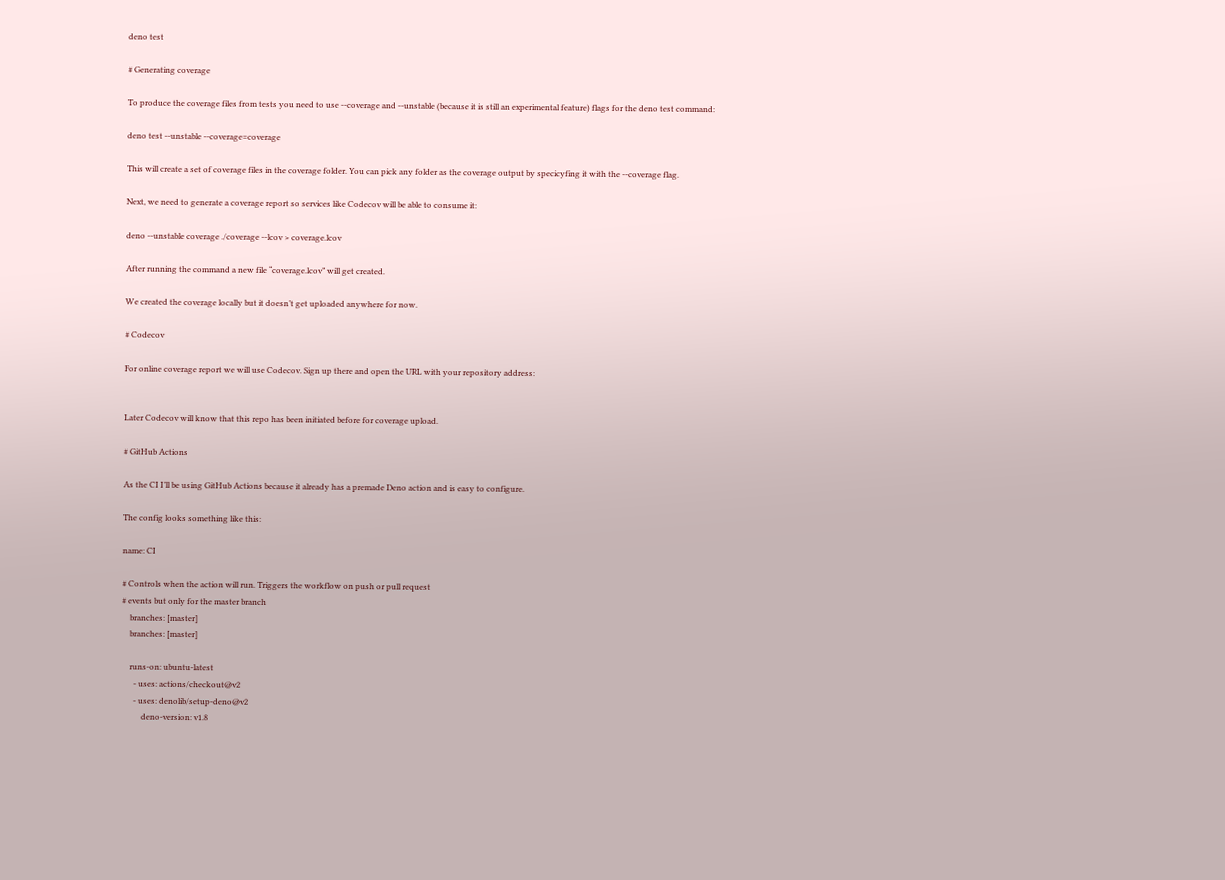deno test

# Generating coverage

To produce the coverage files from tests you need to use --coverage and --unstable (because it is still an experimental feature) flags for the deno test command:

deno test --unstable --coverage=coverage

This will create a set of coverage files in the coverage folder. You can pick any folder as the coverage output by specicyfing it with the --coverage flag.

Next, we need to generate a coverage report so services like Codecov will be able to consume it:

deno --unstable coverage ./coverage --lcov > coverage.lcov

After running the command a new file “coverage.lcov” will get created.

We created the coverage locally but it doesn’t get uploaded anywhere for now.

# Codecov

For online coverage report we will use Codecov. Sign up there and open the URL with your repository address:


Later Codecov will know that this repo has been initiated before for coverage upload.

# GitHub Actions

As the CI I’ll be using GitHub Actions because it already has a premade Deno action and is easy to configure.

The config looks something like this:

name: CI

# Controls when the action will run. Triggers the workflow on push or pull request
# events but only for the master branch
    branches: [master]
    branches: [master]

    runs-on: ubuntu-latest
      - uses: actions/checkout@v2
      - uses: denolib/setup-deno@v2
          deno-version: v1.8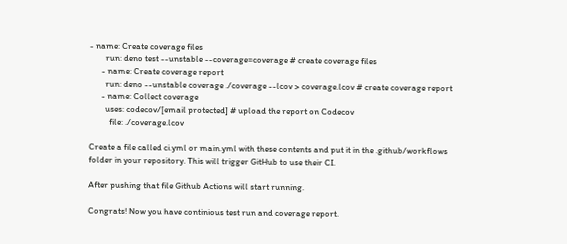- name: Create coverage files
        run: deno test --unstable --coverage=coverage # create coverage files
      - name: Create coverage report
        run: deno --unstable coverage ./coverage --lcov > coverage.lcov # create coverage report
      - name: Collect coverage
        uses: codecov/[email protected] # upload the report on Codecov
          file: ./coverage.lcov

Create a file called ci.yml or main.yml with these contents and put it in the .github/workflows folder in your repository. This will trigger GitHub to use their CI.

After pushing that file Github Actions will start running.

Congrats! Now you have continious test run and coverage report.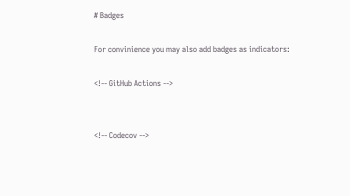# Badges

For convinience you may also add badges as indicators:

<!-- GitHub Actions -->


<!-- Codecov -->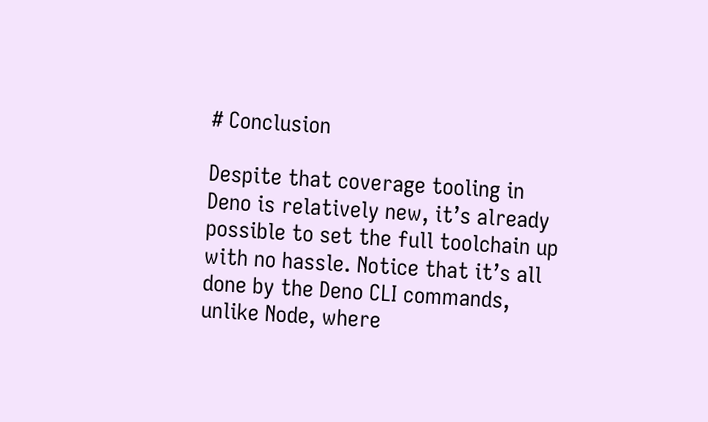# Conclusion

Despite that coverage tooling in Deno is relatively new, it’s already possible to set the full toolchain up with no hassle. Notice that it’s all done by the Deno CLI commands, unlike Node, where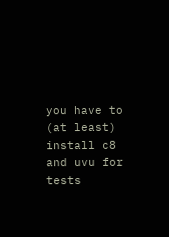you have to (at least) install c8 and uvu for tests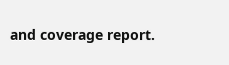and coverage report.